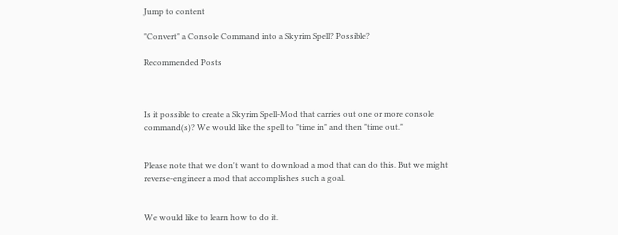Jump to content

"Convert" a Console Command into a Skyrim Spell? Possible?

Recommended Posts



Is it possible to create a Skyrim Spell-Mod that carries out one or more console command(s)? We would like the spell to "time in" and then "time out."


Please note that we don't want to download a mod that can do this. But we might reverse-engineer a mod that accomplishes such a goal.


We would like to learn how to do it.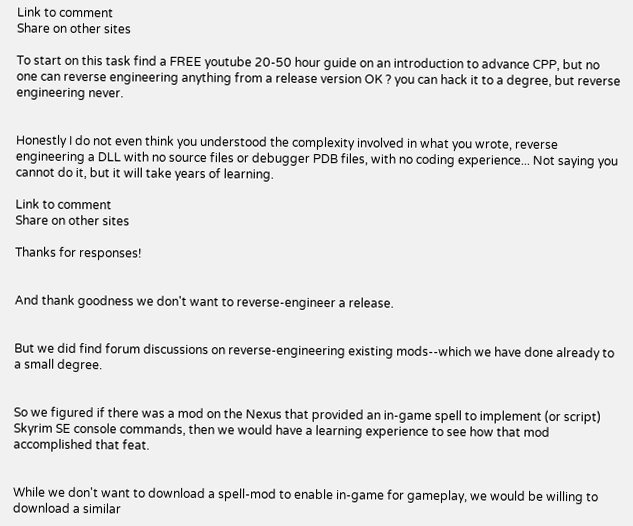Link to comment
Share on other sites

To start on this task find a FREE youtube 20-50 hour guide on an introduction to advance CPP, but no one can reverse engineering anything from a release version OK ? you can hack it to a degree, but reverse engineering never.


Honestly I do not even think you understood the complexity involved in what you wrote, reverse engineering a DLL with no source files or debugger PDB files, with no coding experience... Not saying you cannot do it, but it will take years of learning.

Link to comment
Share on other sites

Thanks for responses!


And thank goodness we don't want to reverse-engineer a release.


But we did find forum discussions on reverse-engineering existing mods--which we have done already to a small degree.


So we figured if there was a mod on the Nexus that provided an in-game spell to implement (or script) Skyrim SE console commands, then we would have a learning experience to see how that mod accomplished that feat.


While we don't want to download a spell-mod to enable in-game for gameplay, we would be willing to download a similar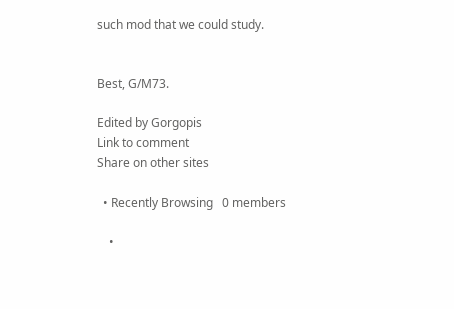such mod that we could study.


Best, G/M73.

Edited by Gorgopis
Link to comment
Share on other sites

  • Recently Browsing   0 members

    •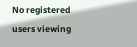No registered users viewing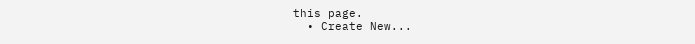this page.
  • Create New...